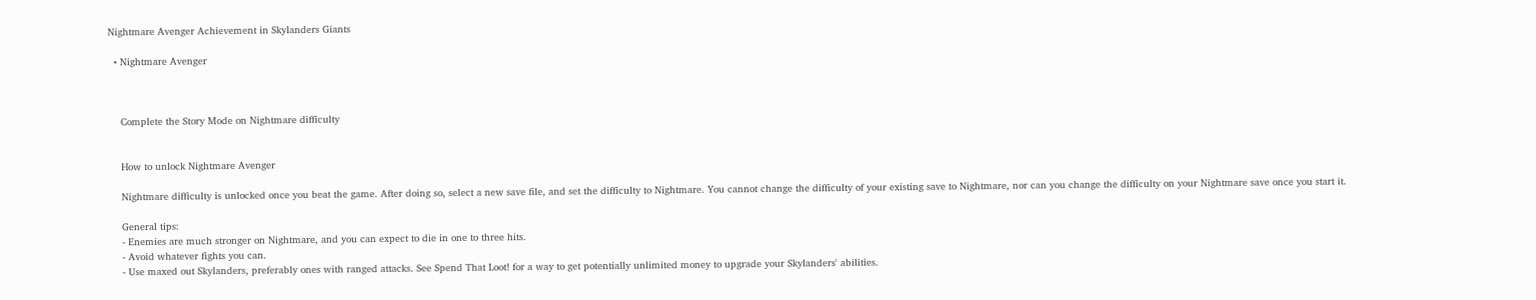Nightmare Avenger Achievement in Skylanders Giants

  • Nightmare Avenger



    Complete the Story Mode on Nightmare difficulty


    How to unlock Nightmare Avenger

    Nightmare difficulty is unlocked once you beat the game. After doing so, select a new save file, and set the difficulty to Nightmare. You cannot change the difficulty of your existing save to Nightmare, nor can you change the difficulty on your Nightmare save once you start it.

    General tips:
    - Enemies are much stronger on Nightmare, and you can expect to die in one to three hits.
    - Avoid whatever fights you can.
    - Use maxed out Skylanders, preferably ones with ranged attacks. See Spend That Loot! for a way to get potentially unlimited money to upgrade your Skylanders' abilities.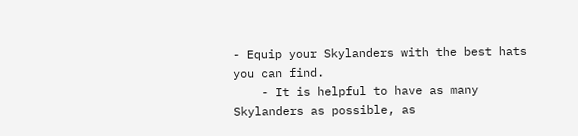- Equip your Skylanders with the best hats you can find.
    - It is helpful to have as many Skylanders as possible, as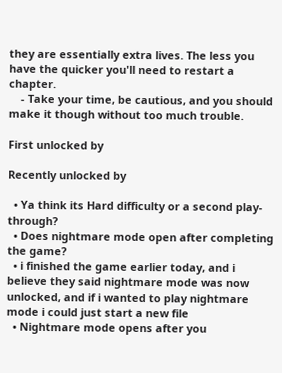they are essentially extra lives. The less you have the quicker you'll need to restart a chapter.
    - Take your time, be cautious, and you should make it though without too much trouble.

First unlocked by

Recently unlocked by

  • Ya think its Hard difficulty or a second play-through?
  • Does nightmare mode open after completing the game?
  • i finished the game earlier today, and i believe they said nightmare mode was now unlocked, and if i wanted to play nightmare mode i could just start a new file
  • Nightmare mode opens after you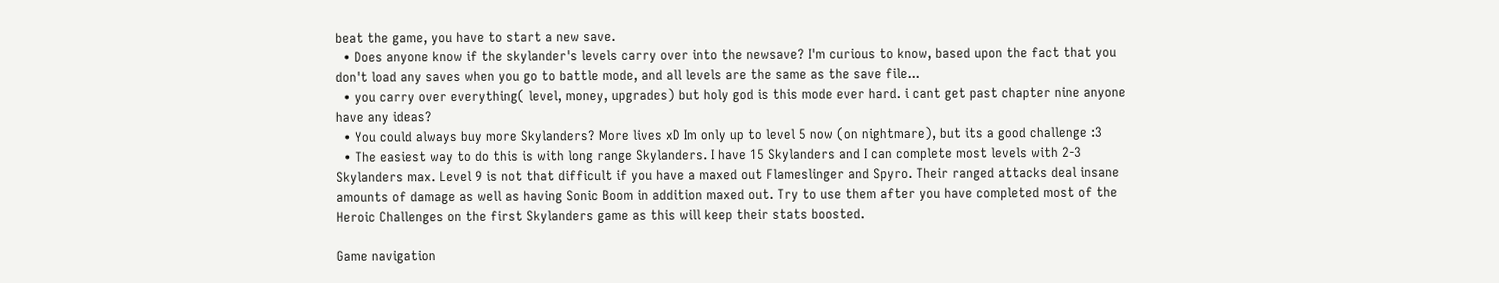beat the game, you have to start a new save.
  • Does anyone know if the skylander's levels carry over into the newsave? I'm curious to know, based upon the fact that you don't load any saves when you go to battle mode, and all levels are the same as the save file...
  • you carry over everything( level, money, upgrades) but holy god is this mode ever hard. i cant get past chapter nine anyone have any ideas?
  • You could always buy more Skylanders? More lives xD Im only up to level 5 now (on nightmare), but its a good challenge :3
  • The easiest way to do this is with long range Skylanders. I have 15 Skylanders and I can complete most levels with 2-3 Skylanders max. Level 9 is not that difficult if you have a maxed out Flameslinger and Spyro. Their ranged attacks deal insane amounts of damage as well as having Sonic Boom in addition maxed out. Try to use them after you have completed most of the Heroic Challenges on the first Skylanders game as this will keep their stats boosted.

Game navigation